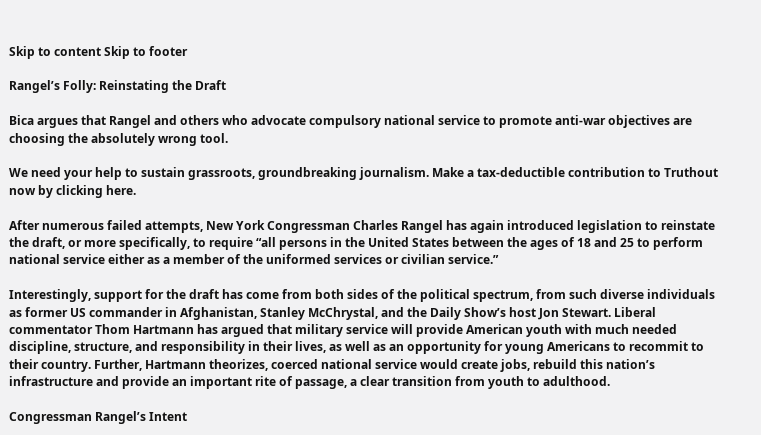Skip to content Skip to footer

Rangel’s Folly: Reinstating the Draft

Bica argues that Rangel and others who advocate compulsory national service to promote anti-war objectives are choosing the absolutely wrong tool.

We need your help to sustain grassroots, groundbreaking journalism. Make a tax-deductible contribution to Truthout now by clicking here.

After numerous failed attempts, New York Congressman Charles Rangel has again introduced legislation to reinstate the draft, or more specifically, to require “all persons in the United States between the ages of 18 and 25 to perform national service either as a member of the uniformed services or civilian service.”

Interestingly, support for the draft has come from both sides of the political spectrum, from such diverse individuals as former US commander in Afghanistan, Stanley McChrystal, and the Daily Show’s host Jon Stewart. Liberal commentator Thom Hartmann has argued that military service will provide American youth with much needed discipline, structure, and responsibility in their lives, as well as an opportunity for young Americans to recommit to their country. Further, Hartmann theorizes, coerced national service would create jobs, rebuild this nation’s infrastructure and provide an important rite of passage, a clear transition from youth to adulthood.

Congressman Rangel’s Intent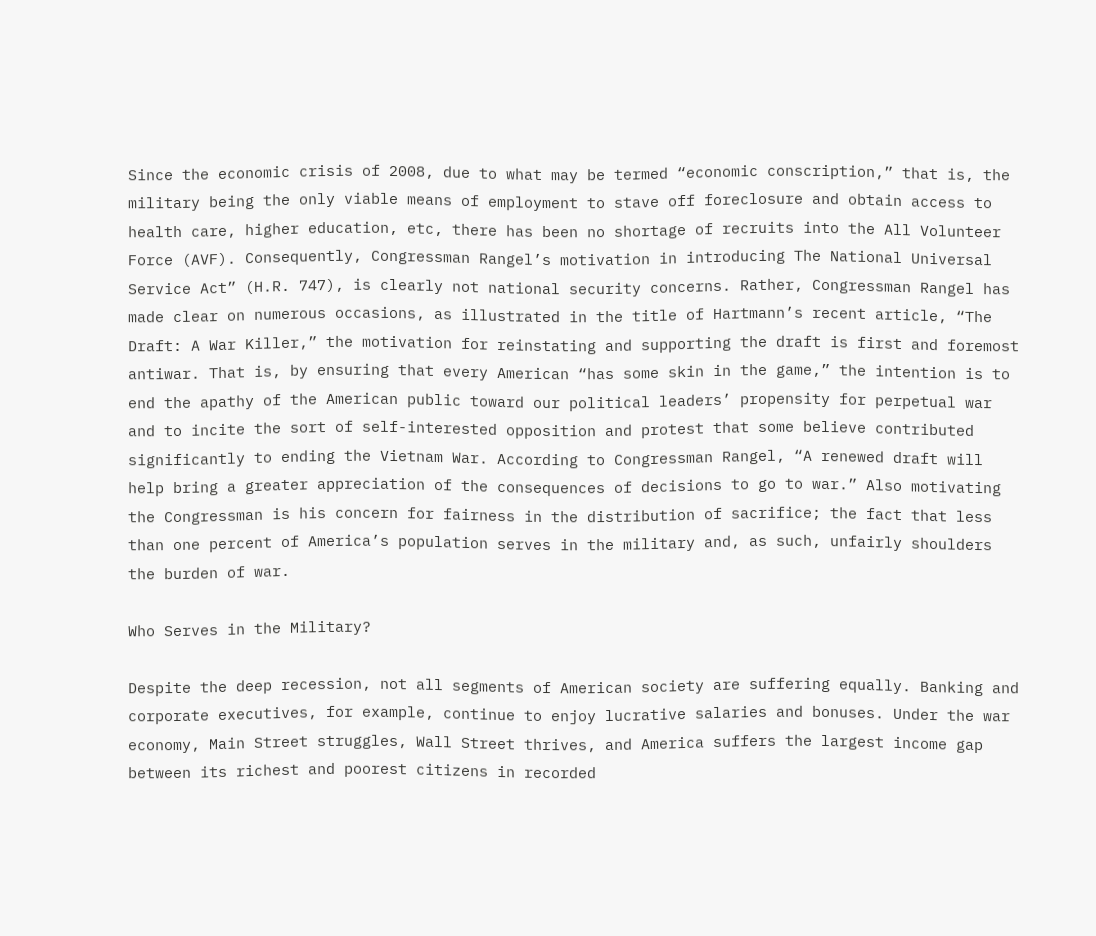Since the economic crisis of 2008, due to what may be termed “economic conscription,” that is, the military being the only viable means of employment to stave off foreclosure and obtain access to health care, higher education, etc, there has been no shortage of recruits into the All Volunteer Force (AVF). Consequently, Congressman Rangel’s motivation in introducing The National Universal Service Act” (H.R. 747), is clearly not national security concerns. Rather, Congressman Rangel has made clear on numerous occasions, as illustrated in the title of Hartmann’s recent article, “The Draft: A War Killer,” the motivation for reinstating and supporting the draft is first and foremost antiwar. That is, by ensuring that every American “has some skin in the game,” the intention is to end the apathy of the American public toward our political leaders’ propensity for perpetual war and to incite the sort of self-interested opposition and protest that some believe contributed significantly to ending the Vietnam War. According to Congressman Rangel, “A renewed draft will help bring a greater appreciation of the consequences of decisions to go to war.” Also motivating the Congressman is his concern for fairness in the distribution of sacrifice; the fact that less than one percent of America’s population serves in the military and, as such, unfairly shoulders the burden of war.

Who Serves in the Military?

Despite the deep recession, not all segments of American society are suffering equally. Banking and corporate executives, for example, continue to enjoy lucrative salaries and bonuses. Under the war economy, Main Street struggles, Wall Street thrives, and America suffers the largest income gap between its richest and poorest citizens in recorded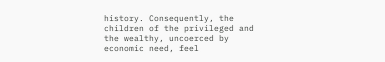history. Consequently, the children of the privileged and the wealthy, uncoerced by economic need, feel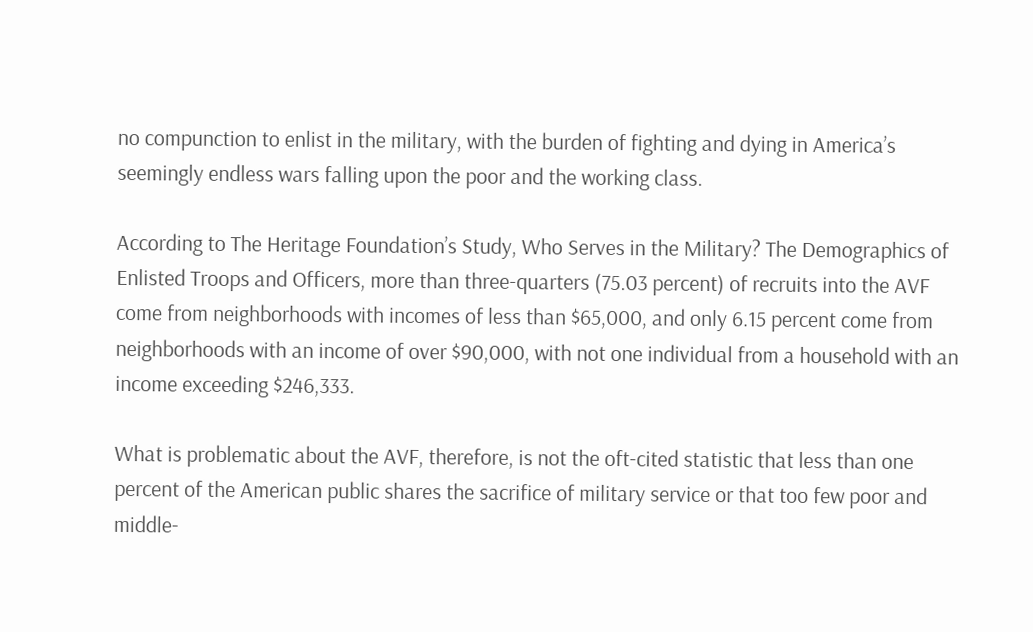no compunction to enlist in the military, with the burden of fighting and dying in America’s seemingly endless wars falling upon the poor and the working class.

According to The Heritage Foundation’s Study, Who Serves in the Military? The Demographics of Enlisted Troops and Officers, more than three-quarters (75.03 percent) of recruits into the AVF come from neighborhoods with incomes of less than $65,000, and only 6.15 percent come from neighborhoods with an income of over $90,000, with not one individual from a household with an income exceeding $246,333.

What is problematic about the AVF, therefore, is not the oft-cited statistic that less than one percent of the American public shares the sacrifice of military service or that too few poor and middle-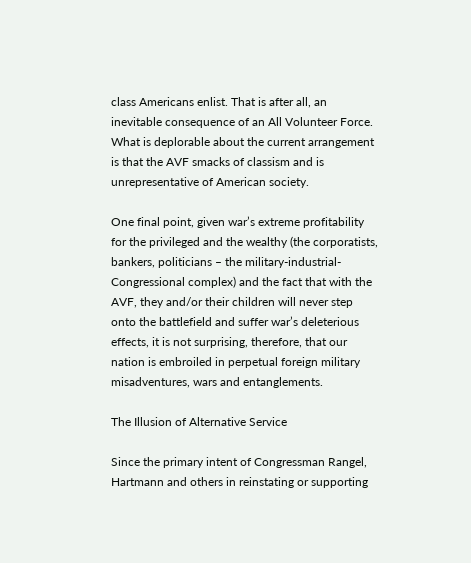class Americans enlist. That is after all, an inevitable consequence of an All Volunteer Force. What is deplorable about the current arrangement is that the AVF smacks of classism and is unrepresentative of American society.

One final point, given war’s extreme profitability for the privileged and the wealthy (the corporatists, bankers, politicians – the military-industrial-Congressional complex) and the fact that with the AVF, they and/or their children will never step onto the battlefield and suffer war’s deleterious effects, it is not surprising, therefore, that our nation is embroiled in perpetual foreign military misadventures, wars and entanglements.

The Illusion of Alternative Service

Since the primary intent of Congressman Rangel, Hartmann and others in reinstating or supporting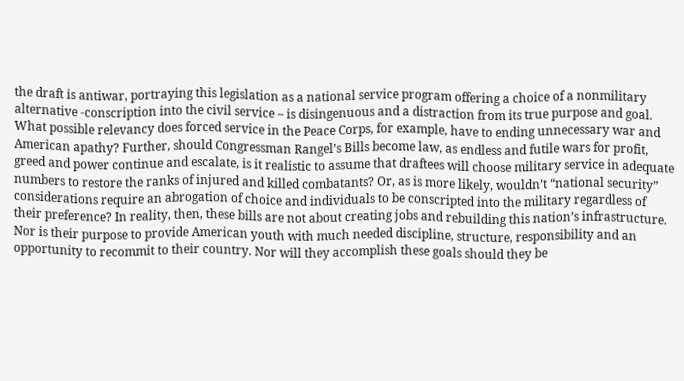the draft is antiwar, portraying this legislation as a national service program offering a choice of a nonmilitary alternative -conscription into the civil service – is disingenuous and a distraction from its true purpose and goal. What possible relevancy does forced service in the Peace Corps, for example, have to ending unnecessary war and American apathy? Further, should Congressman Rangel’s Bills become law, as endless and futile wars for profit, greed and power continue and escalate, is it realistic to assume that draftees will choose military service in adequate numbers to restore the ranks of injured and killed combatants? Or, as is more likely, wouldn’t “national security” considerations require an abrogation of choice and individuals to be conscripted into the military regardless of their preference? In reality, then, these bills are not about creating jobs and rebuilding this nation’s infrastructure. Nor is their purpose to provide American youth with much needed discipline, structure, responsibility and an opportunity to recommit to their country. Nor will they accomplish these goals should they be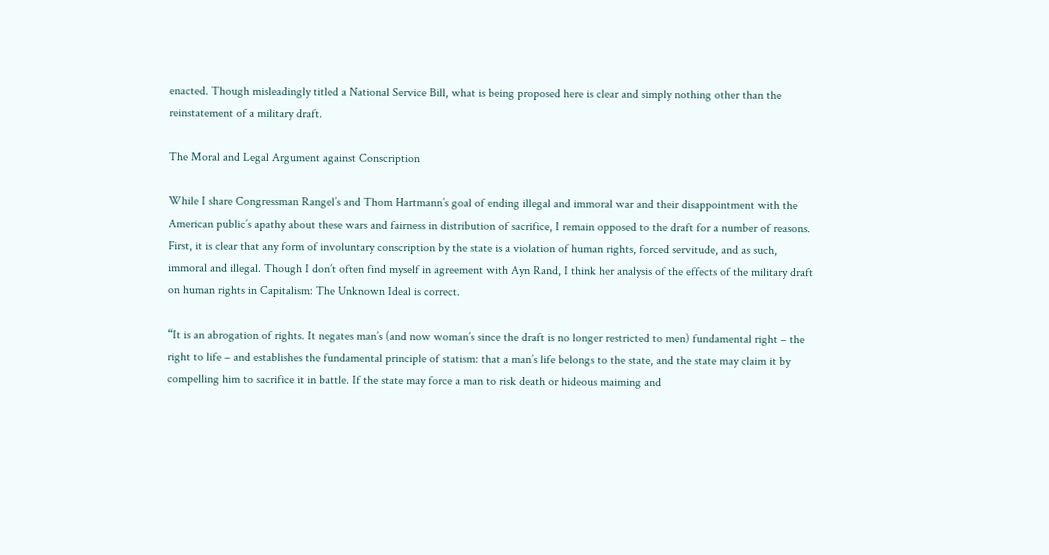enacted. Though misleadingly titled a National Service Bill, what is being proposed here is clear and simply nothing other than the reinstatement of a military draft.

The Moral and Legal Argument against Conscription

While I share Congressman Rangel’s and Thom Hartmann’s goal of ending illegal and immoral war and their disappointment with the American public’s apathy about these wars and fairness in distribution of sacrifice, I remain opposed to the draft for a number of reasons. First, it is clear that any form of involuntary conscription by the state is a violation of human rights, forced servitude, and as such, immoral and illegal. Though I don’t often find myself in agreement with Ayn Rand, I think her analysis of the effects of the military draft on human rights in Capitalism: The Unknown Ideal is correct.

“It is an abrogation of rights. It negates man’s (and now woman’s since the draft is no longer restricted to men) fundamental right – the right to life – and establishes the fundamental principle of statism: that a man’s life belongs to the state, and the state may claim it by compelling him to sacrifice it in battle. If the state may force a man to risk death or hideous maiming and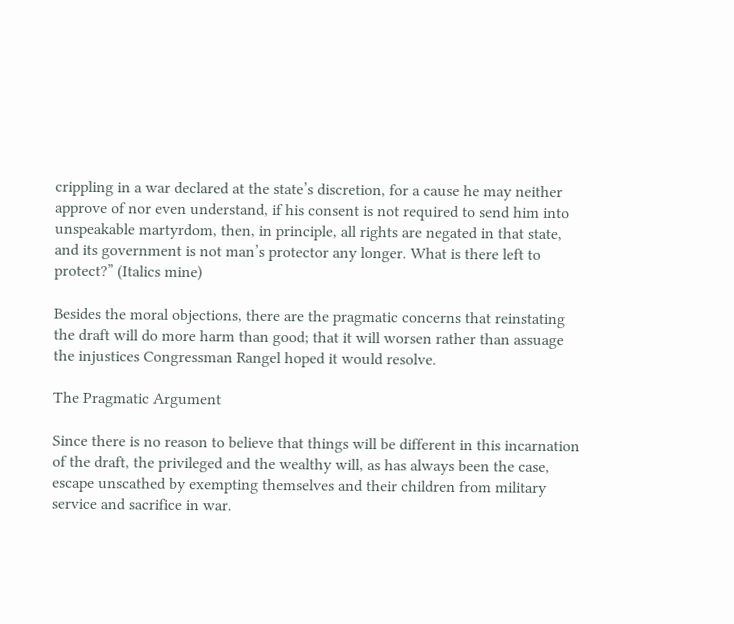crippling in a war declared at the state’s discretion, for a cause he may neither approve of nor even understand, if his consent is not required to send him into unspeakable martyrdom, then, in principle, all rights are negated in that state, and its government is not man’s protector any longer. What is there left to protect?” (Italics mine)

Besides the moral objections, there are the pragmatic concerns that reinstating the draft will do more harm than good; that it will worsen rather than assuage the injustices Congressman Rangel hoped it would resolve.

The Pragmatic Argument

Since there is no reason to believe that things will be different in this incarnation of the draft, the privileged and the wealthy will, as has always been the case, escape unscathed by exempting themselves and their children from military service and sacrifice in war.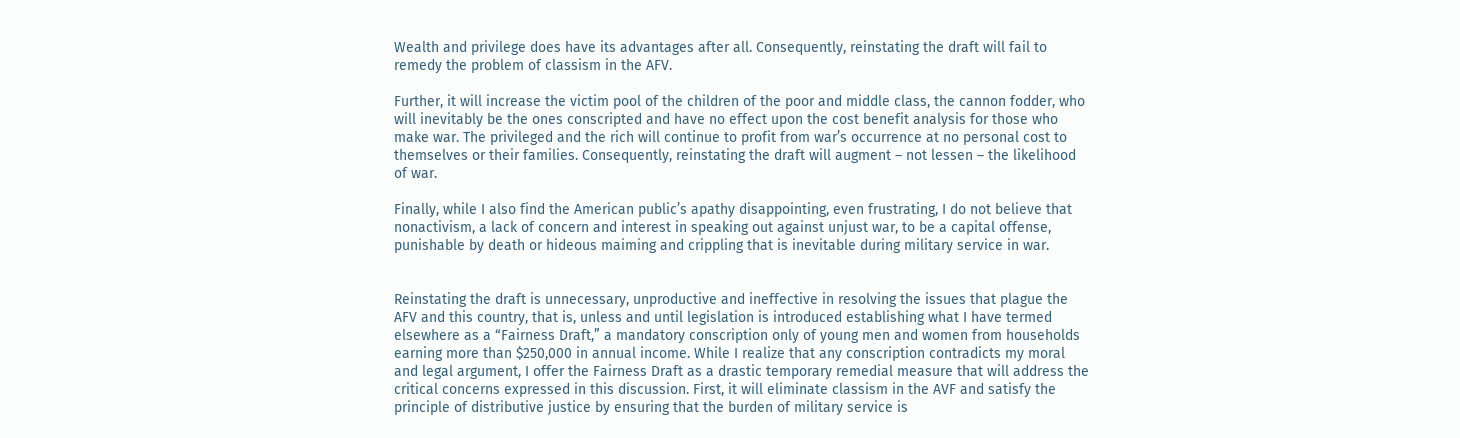Wealth and privilege does have its advantages after all. Consequently, reinstating the draft will fail to remedy the problem of classism in the AFV.

Further, it will increase the victim pool of the children of the poor and middle class, the cannon fodder, who will inevitably be the ones conscripted and have no effect upon the cost benefit analysis for those who make war. The privileged and the rich will continue to profit from war’s occurrence at no personal cost to themselves or their families. Consequently, reinstating the draft will augment – not lessen – the likelihood of war.

Finally, while I also find the American public’s apathy disappointing, even frustrating, I do not believe that nonactivism, a lack of concern and interest in speaking out against unjust war, to be a capital offense, punishable by death or hideous maiming and crippling that is inevitable during military service in war.


Reinstating the draft is unnecessary, unproductive and ineffective in resolving the issues that plague the AFV and this country, that is, unless and until legislation is introduced establishing what I have termed elsewhere as a “Fairness Draft,” a mandatory conscription only of young men and women from households earning more than $250,000 in annual income. While I realize that any conscription contradicts my moral and legal argument, I offer the Fairness Draft as a drastic temporary remedial measure that will address the critical concerns expressed in this discussion. First, it will eliminate classism in the AVF and satisfy the principle of distributive justice by ensuring that the burden of military service is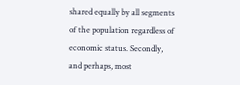shared equally by all segments of the population regardless of economic status. Secondly, and perhaps, most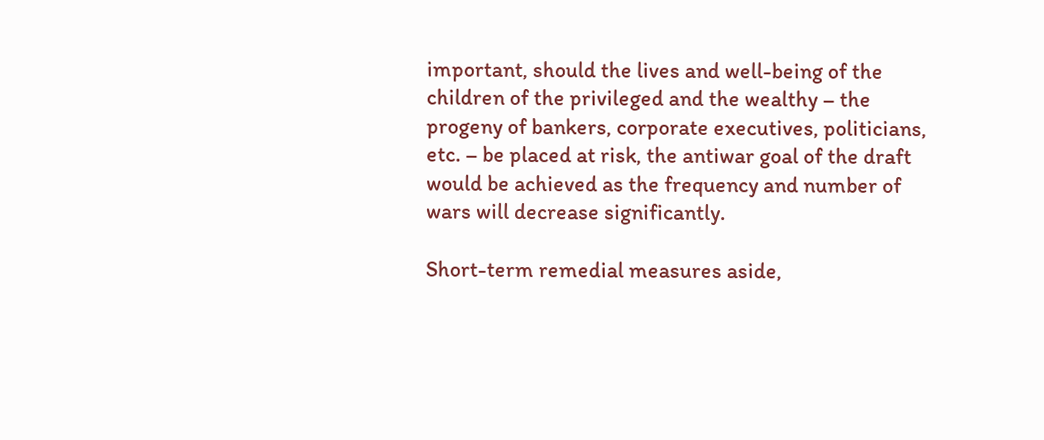important, should the lives and well-being of the children of the privileged and the wealthy – the progeny of bankers, corporate executives, politicians, etc. – be placed at risk, the antiwar goal of the draft would be achieved as the frequency and number of wars will decrease significantly.

Short-term remedial measures aside,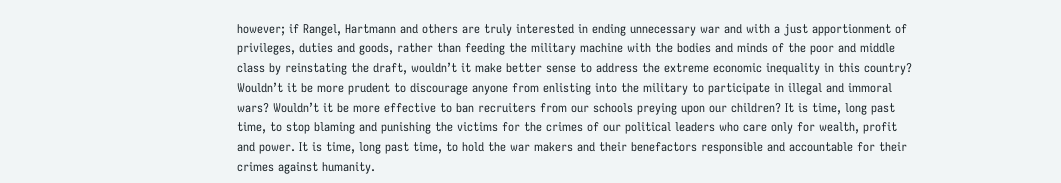however; if Rangel, Hartmann and others are truly interested in ending unnecessary war and with a just apportionment of privileges, duties and goods, rather than feeding the military machine with the bodies and minds of the poor and middle class by reinstating the draft, wouldn’t it make better sense to address the extreme economic inequality in this country? Wouldn’t it be more prudent to discourage anyone from enlisting into the military to participate in illegal and immoral wars? Wouldn’t it be more effective to ban recruiters from our schools preying upon our children? It is time, long past time, to stop blaming and punishing the victims for the crimes of our political leaders who care only for wealth, profit and power. It is time, long past time, to hold the war makers and their benefactors responsible and accountable for their crimes against humanity.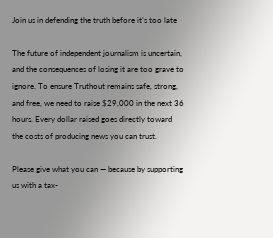Join us in defending the truth before it’s too late

The future of independent journalism is uncertain, and the consequences of losing it are too grave to ignore. To ensure Truthout remains safe, strong, and free, we need to raise $29,000 in the next 36 hours. Every dollar raised goes directly toward the costs of producing news you can trust.

Please give what you can — because by supporting us with a tax-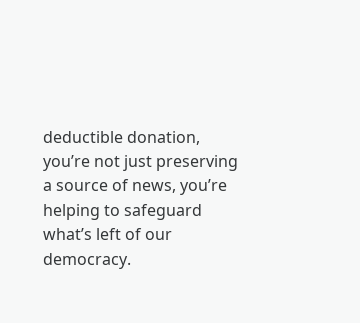deductible donation, you’re not just preserving a source of news, you’re helping to safeguard what’s left of our democracy.